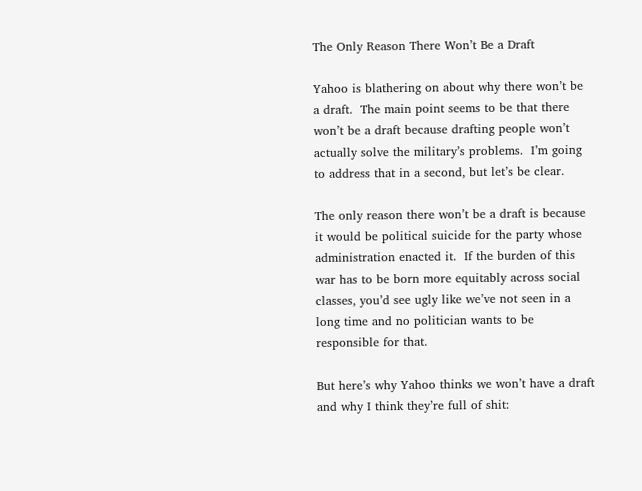The Only Reason There Won’t Be a Draft

Yahoo is blathering on about why there won’t be a draft.  The main point seems to be that there won’t be a draft because drafting people won’t actually solve the military’s problems.  I’m going to address that in a second, but let’s be clear.

The only reason there won’t be a draft is because it would be political suicide for the party whose administration enacted it.  If the burden of this war has to be born more equitably across social classes, you’d see ugly like we’ve not seen in a long time and no politician wants to be responsible for that.

But here’s why Yahoo thinks we won’t have a draft and why I think they’re full of shit: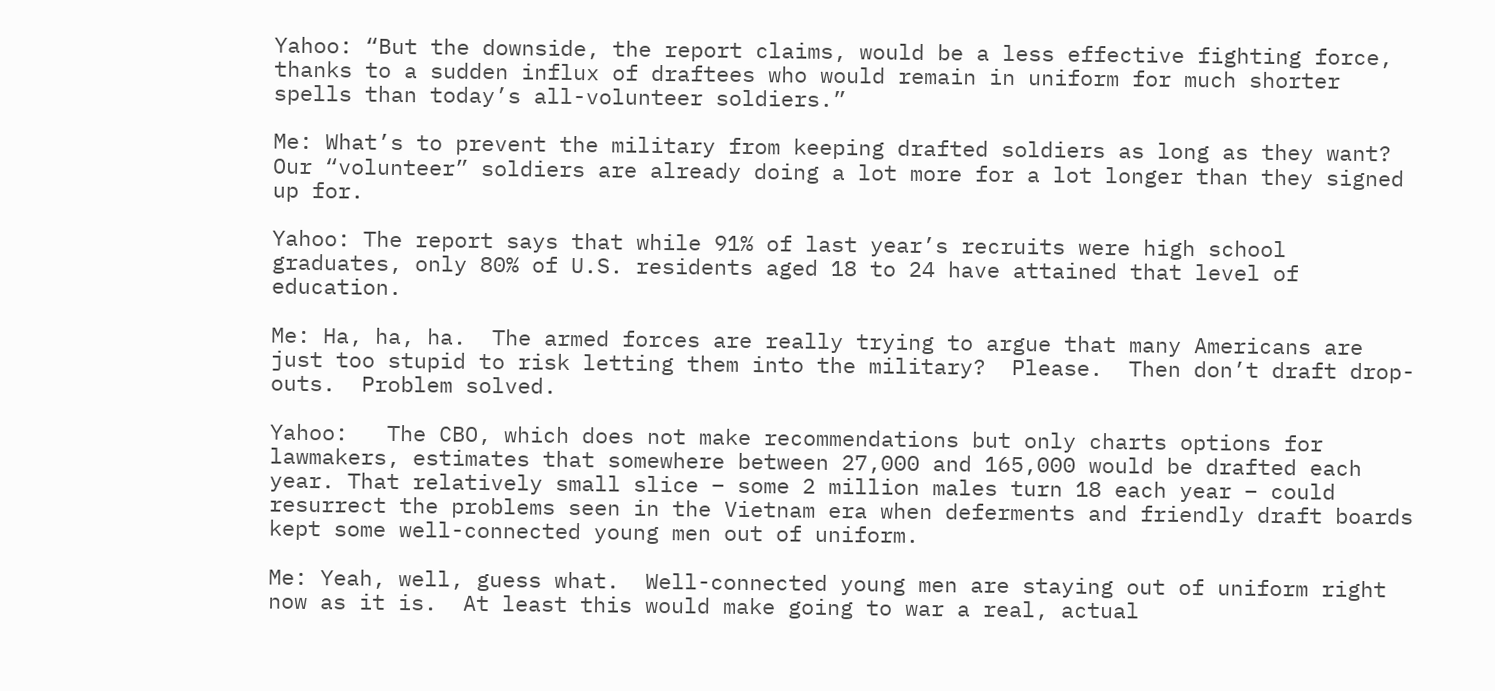Yahoo: “But the downside, the report claims, would be a less effective fighting force, thanks to a sudden influx of draftees who would remain in uniform for much shorter spells than today’s all-volunteer soldiers.”

Me: What’s to prevent the military from keeping drafted soldiers as long as they want?  Our “volunteer” soldiers are already doing a lot more for a lot longer than they signed up for.

Yahoo: The report says that while 91% of last year’s recruits were high school graduates, only 80% of U.S. residents aged 18 to 24 have attained that level of education.

Me: Ha, ha, ha.  The armed forces are really trying to argue that many Americans are just too stupid to risk letting them into the military?  Please.  Then don’t draft drop-outs.  Problem solved.

Yahoo:   The CBO, which does not make recommendations but only charts options for lawmakers, estimates that somewhere between 27,000 and 165,000 would be drafted each year. That relatively small slice – some 2 million males turn 18 each year – could resurrect the problems seen in the Vietnam era when deferments and friendly draft boards kept some well-connected young men out of uniform.

Me: Yeah, well, guess what.  Well-connected young men are staying out of uniform right now as it is.  At least this would make going to war a real, actual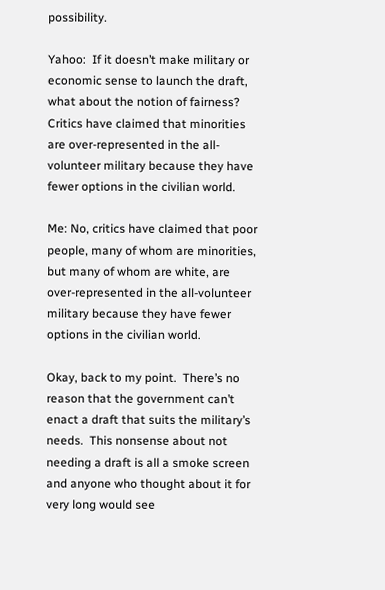possibility.

Yahoo:  If it doesn’t make military or economic sense to launch the draft, what about the notion of fairness? Critics have claimed that minorities are over-represented in the all-volunteer military because they have fewer options in the civilian world.

Me: No, critics have claimed that poor people, many of whom are minorities, but many of whom are white, are over-represented in the all-volunteer military because they have fewer options in the civilian world.

Okay, back to my point.  There’s no reason that the government can’t enact a draft that suits the military’s needs.  This nonsense about not needing a draft is all a smoke screen and anyone who thought about it for very long would see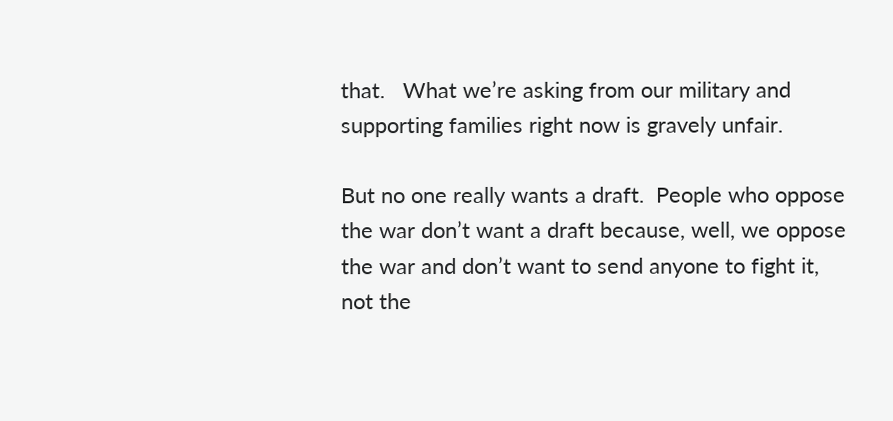that.   What we’re asking from our military and supporting families right now is gravely unfair.

But no one really wants a draft.  People who oppose the war don’t want a draft because, well, we oppose the war and don’t want to send anyone to fight it, not the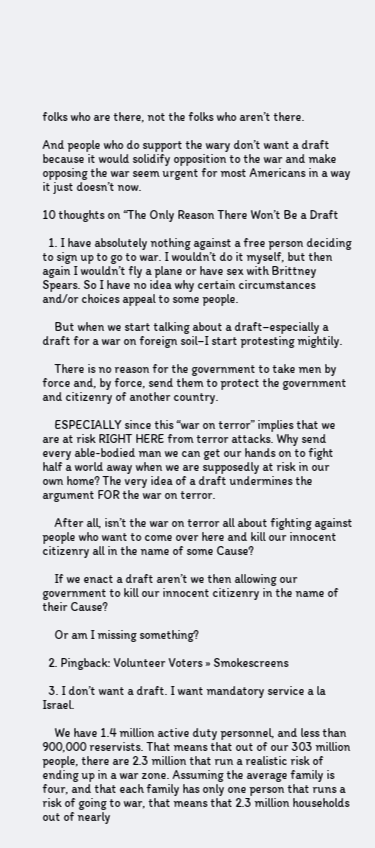folks who are there, not the folks who aren’t there.

And people who do support the wary don’t want a draft because it would solidify opposition to the war and make opposing the war seem urgent for most Americans in a way it just doesn’t now.

10 thoughts on “The Only Reason There Won’t Be a Draft

  1. I have absolutely nothing against a free person deciding to sign up to go to war. I wouldn’t do it myself, but then again I wouldn’t fly a plane or have sex with Brittney Spears. So I have no idea why certain circumstances and/or choices appeal to some people.

    But when we start talking about a draft–especially a draft for a war on foreign soil–I start protesting mightily.

    There is no reason for the government to take men by force and, by force, send them to protect the government and citizenry of another country.

    ESPECIALLY since this “war on terror” implies that we are at risk RIGHT HERE from terror attacks. Why send every able-bodied man we can get our hands on to fight half a world away when we are supposedly at risk in our own home? The very idea of a draft undermines the argument FOR the war on terror.

    After all, isn’t the war on terror all about fighting against people who want to come over here and kill our innocent citizenry all in the name of some Cause?

    If we enact a draft aren’t we then allowing our government to kill our innocent citizenry in the name of their Cause?

    Or am I missing something?

  2. Pingback: Volunteer Voters » Smokescreens

  3. I don’t want a draft. I want mandatory service a la Israel.

    We have 1.4 million active duty personnel, and less than 900,000 reservists. That means that out of our 303 million people, there are 2.3 million that run a realistic risk of ending up in a war zone. Assuming the average family is four, and that each family has only one person that runs a risk of going to war, that means that 2.3 million households out of nearly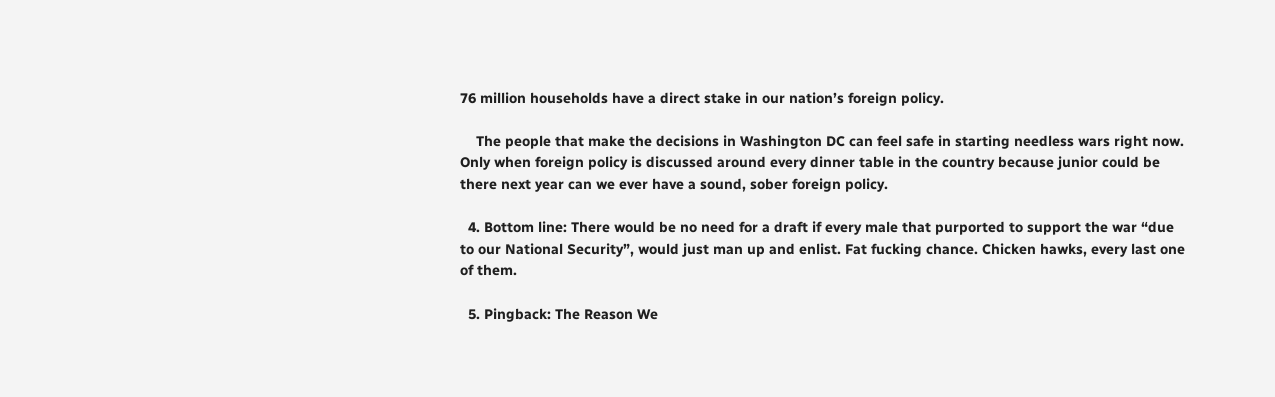76 million households have a direct stake in our nation’s foreign policy.

    The people that make the decisions in Washington DC can feel safe in starting needless wars right now. Only when foreign policy is discussed around every dinner table in the country because junior could be there next year can we ever have a sound, sober foreign policy.

  4. Bottom line: There would be no need for a draft if every male that purported to support the war “due to our National Security”, would just man up and enlist. Fat fucking chance. Chicken hawks, every last one of them.

  5. Pingback: The Reason We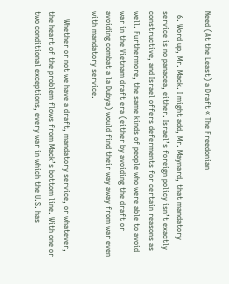Need (At the Least) a Draft « The Freedonian

  6. Word up, Mr. Mack. I might add, Mr. Maynard, that mandatory service is no panacea, either. Israel’s foreign policy isn’t exactly constructive, and Israel offers deferments for certain reasons as well. Furthermore, the same kinds of people who were able to avoid war in the Vietnam draft era (either by avoiding the draft or avoiding combat a la Dubya) would find their way away from war even with mandatory service.

    Whether or not we have a draft, mandatory service, or whatever, the heart of the problem flows from Mack’s bottom line. With one or two conditional exceptions, every war in which the U.S. has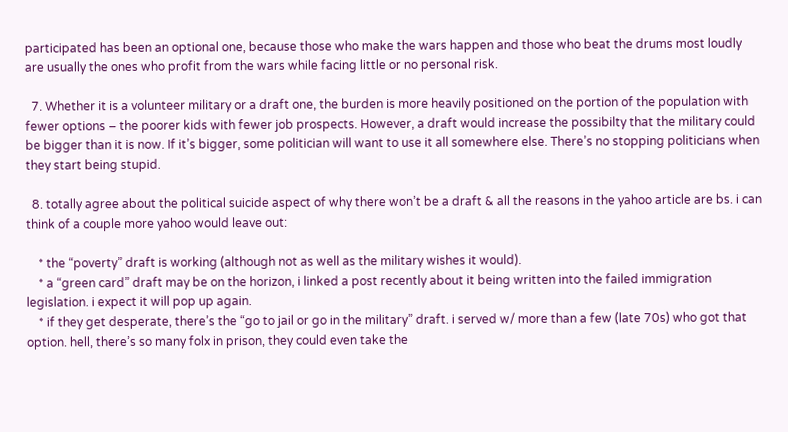participated has been an optional one, because those who make the wars happen and those who beat the drums most loudly are usually the ones who profit from the wars while facing little or no personal risk.

  7. Whether it is a volunteer military or a draft one, the burden is more heavily positioned on the portion of the population with fewer options – the poorer kids with fewer job prospects. However, a draft would increase the possibilty that the military could be bigger than it is now. If it’s bigger, some politician will want to use it all somewhere else. There’s no stopping politicians when they start being stupid.

  8. totally agree about the political suicide aspect of why there won’t be a draft & all the reasons in the yahoo article are bs. i can think of a couple more yahoo would leave out:

    * the “poverty” draft is working (although not as well as the military wishes it would).
    * a “green card” draft may be on the horizon, i linked a post recently about it being written into the failed immigration legislation. i expect it will pop up again.
    * if they get desperate, there’s the “go to jail or go in the military” draft. i served w/ more than a few (late 70s) who got that option. hell, there’s so many folx in prison, they could even take the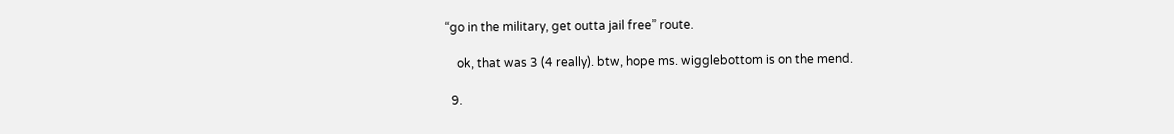“go in the military, get outta jail free” route.

    ok, that was 3 (4 really). btw, hope ms. wigglebottom is on the mend.

  9.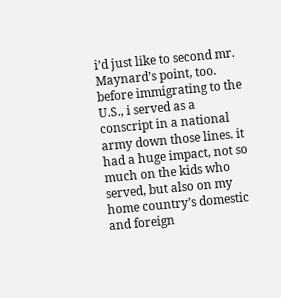i’d just like to second mr. Maynard’s point, too. before immigrating to the U.S., i served as a conscript in a national army down those lines. it had a huge impact, not so much on the kids who served, but also on my home country’s domestic and foreign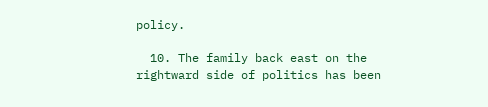policy.

  10. The family back east on the rightward side of politics has been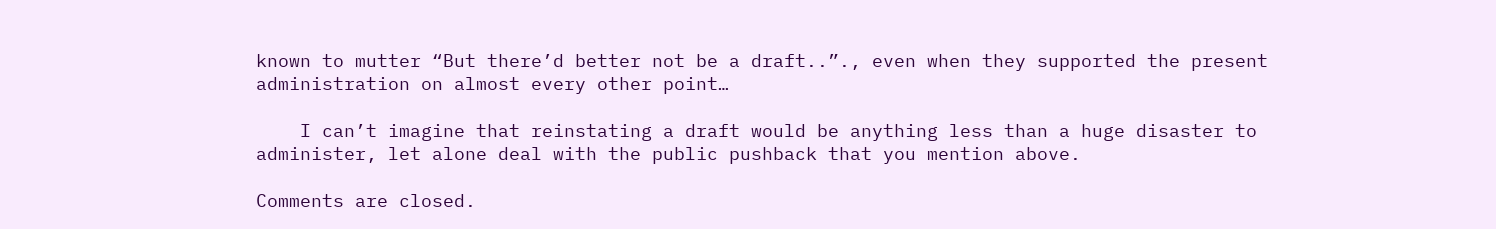known to mutter “But there’d better not be a draft..”., even when they supported the present administration on almost every other point…

    I can’t imagine that reinstating a draft would be anything less than a huge disaster to administer, let alone deal with the public pushback that you mention above.

Comments are closed.